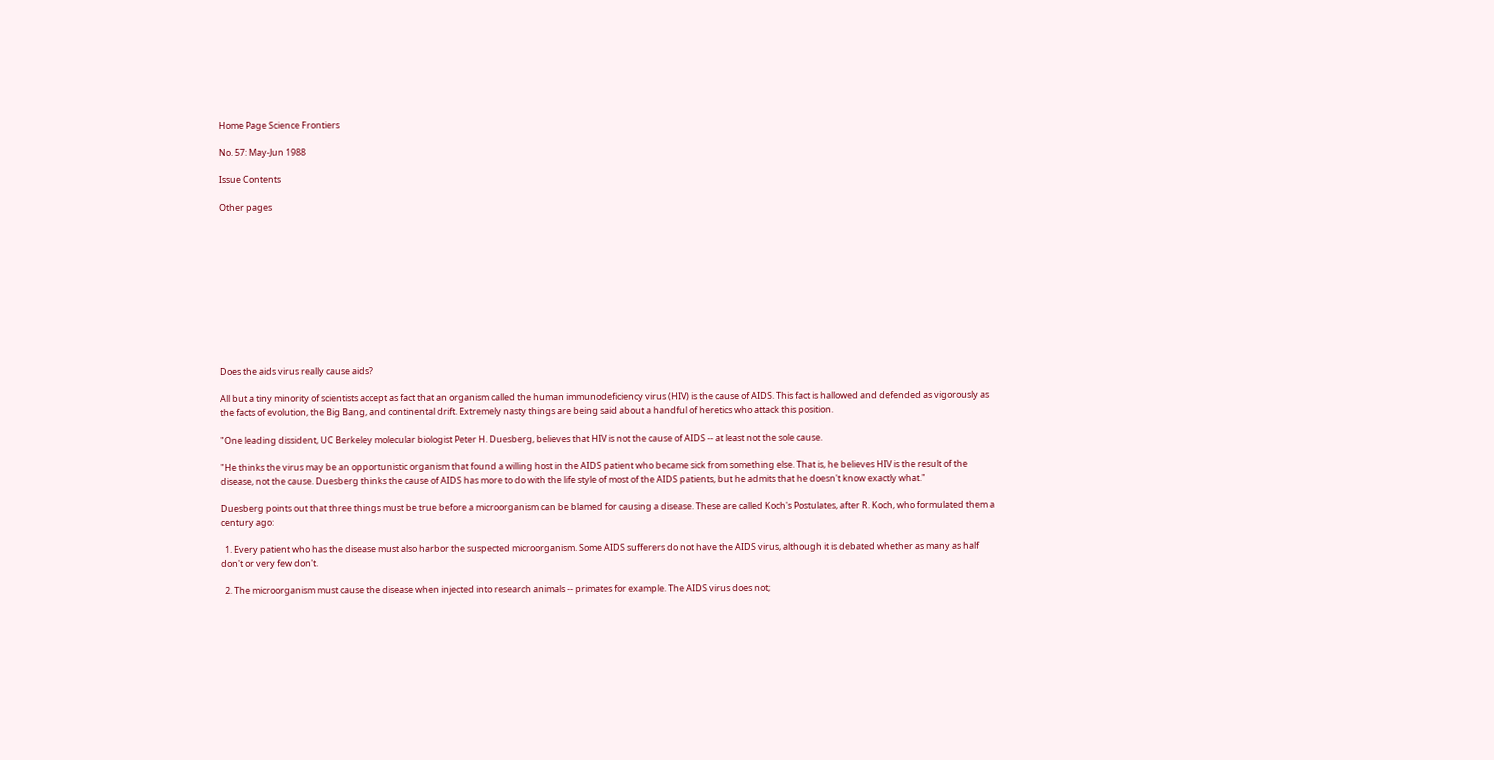Home Page Science Frontiers

No. 57: May-Jun 1988

Issue Contents

Other pages











Does the aids virus really cause aids?

All but a tiny minority of scientists accept as fact that an organism called the human immunodeficiency virus (HIV) is the cause of AIDS. This fact is hallowed and defended as vigorously as the facts of evolution, the Big Bang, and continental drift. Extremely nasty things are being said about a handful of heretics who attack this position.

"One leading dissident, UC Berkeley molecular biologist Peter H. Duesberg, believes that HIV is not the cause of AIDS -- at least not the sole cause.

"He thinks the virus may be an opportunistic organism that found a willing host in the AIDS patient who became sick from something else. That is, he believes HIV is the result of the disease, not the cause. Duesberg thinks the cause of AIDS has more to do with the life style of most of the AIDS patients, but he admits that he doesn't know exactly what."

Duesberg points out that three things must be true before a microorganism can be blamed for causing a disease. These are called Koch's Postulates, after R. Koch, who formulated them a century ago:

  1. Every patient who has the disease must also harbor the suspected microorganism. Some AIDS sufferers do not have the AIDS virus, although it is debated whether as many as half don't or very few don't.

  2. The microorganism must cause the disease when injected into research animals -- primates for example. The AIDS virus does not;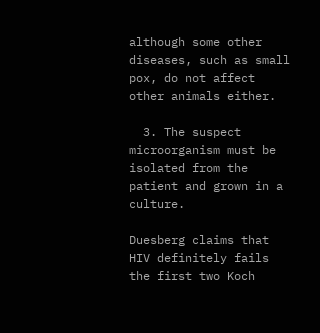although some other diseases, such as small pox, do not affect other animals either.

  3. The suspect microorganism must be isolated from the patient and grown in a culture.

Duesberg claims that HIV definitely fails the first two Koch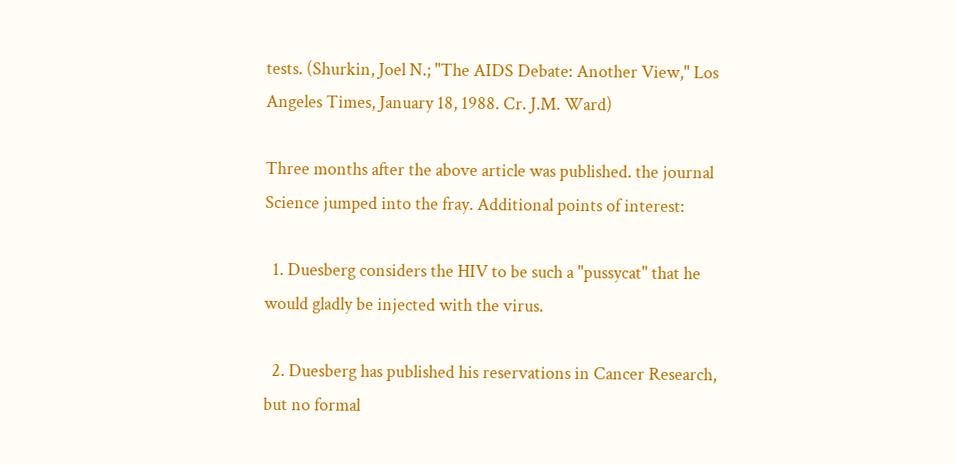tests. (Shurkin, Joel N.; "The AIDS Debate: Another View," Los Angeles Times, January 18, 1988. Cr. J.M. Ward)

Three months after the above article was published. the journal Science jumped into the fray. Additional points of interest:

  1. Duesberg considers the HIV to be such a "pussycat" that he would gladly be injected with the virus.

  2. Duesberg has published his reservations in Cancer Research, but no formal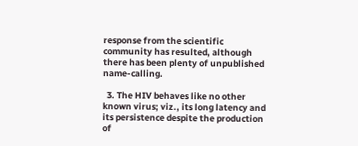response from the scientific community has resulted, although there has been plenty of unpublished name-calling.

  3. The HIV behaves like no other known virus; viz., its long latency and its persistence despite the production of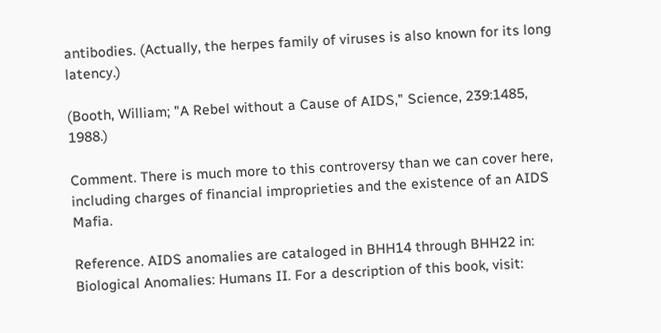antibodies. (Actually, the herpes family of viruses is also known for its long latency.)

(Booth, William; "A Rebel without a Cause of AIDS," Science, 239:1485, 1988.)

Comment. There is much more to this controversy than we can cover here, including charges of financial improprieties and the existence of an AIDS Mafia.

Reference. AIDS anomalies are cataloged in BHH14 through BHH22 in: Biological Anomalies: Humans II. For a description of this book, visit: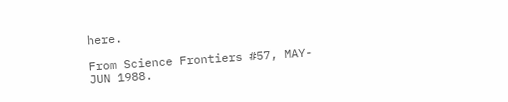here.

From Science Frontiers #57, MAY-JUN 1988.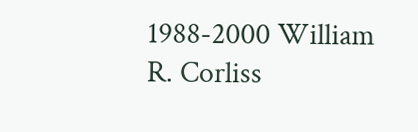1988-2000 William R. Corliss